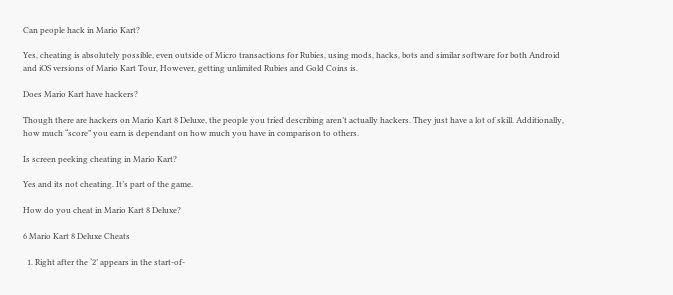Can people hack in Mario Kart?

Yes, cheating is absolutely possible, even outside of Micro transactions for Rubies, using mods, hacks, bots and similar software for both Android and iOS versions of Mario Kart Tour, However, getting unlimited Rubies and Gold Coins is.

Does Mario Kart have hackers?

Though there are hackers on Mario Kart 8 Deluxe, the people you tried describing aren’t actually hackers. They just have a lot of skill. Additionally, how much “score” you earn is dependant on how much you have in comparison to others.

Is screen peeking cheating in Mario Kart?

Yes and its not cheating. It’s part of the game.

How do you cheat in Mario Kart 8 Deluxe?

6 Mario Kart 8 Deluxe Cheats

  1. Right after the ‘2’ appears in the start-of-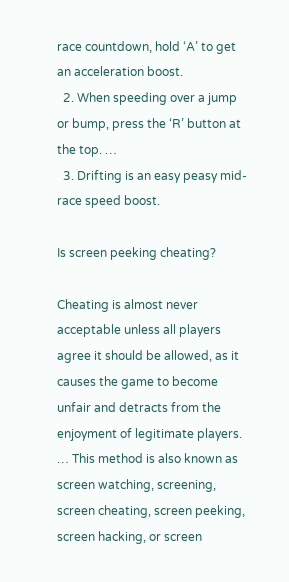race countdown, hold ‘A’ to get an acceleration boost.
  2. When speeding over a jump or bump, press the ‘R’ button at the top. …
  3. Drifting is an easy peasy mid-race speed boost.

Is screen peeking cheating?

Cheating is almost never acceptable unless all players agree it should be allowed, as it causes the game to become unfair and detracts from the enjoyment of legitimate players. … This method is also known as screen watching, screening, screen cheating, screen peeking, screen hacking, or screen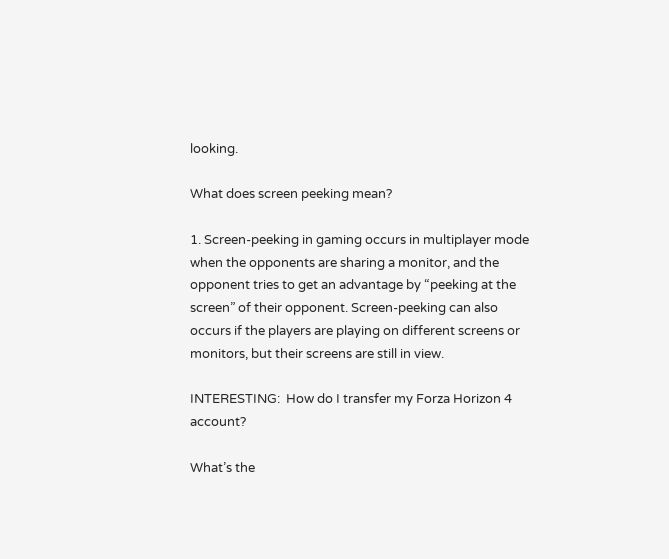looking.

What does screen peeking mean?

1. Screen-peeking in gaming occurs in multiplayer mode when the opponents are sharing a monitor, and the opponent tries to get an advantage by “peeking at the screen” of their opponent. Screen-peeking can also occurs if the players are playing on different screens or monitors, but their screens are still in view.

INTERESTING:  How do I transfer my Forza Horizon 4 account?

What’s the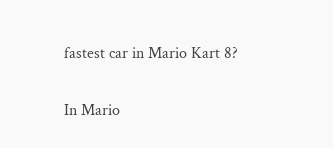fastest car in Mario Kart 8?

In Mario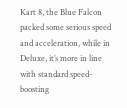Kart 8, the Blue Falcon packed some serious speed and acceleration, while in Deluxe, it’s more in line with standard speed-boosting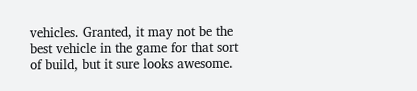vehicles. Granted, it may not be the best vehicle in the game for that sort of build, but it sure looks awesome.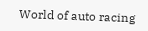World of auto racing